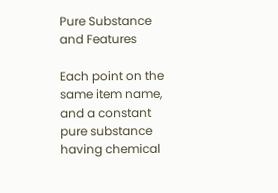Pure Substance and Features

Each point on the same item name, and a constant pure substance having chemical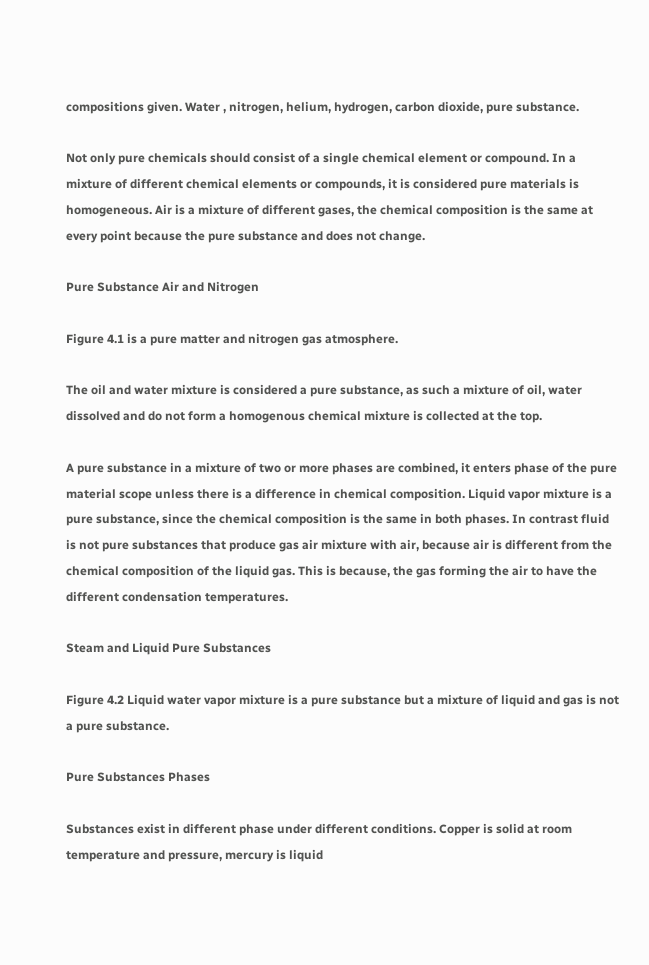compositions given. Water , nitrogen, helium, hydrogen, carbon dioxide, pure substance.

Not only pure chemicals should consist of a single chemical element or compound. In a mixture of different chemical elements or compounds, it is considered pure materials is homogeneous. Air is a mixture of different gases, the chemical composition is the same at every point because the pure substance and does not change.

Pure Substance Air and Nitrogen

Figure 4.1 is a pure matter and nitrogen gas atmosphere.

The oil and water mixture is considered a pure substance, as such a mixture of oil, water dissolved and do not form a homogenous chemical mixture is collected at the top.

A pure substance in a mixture of two or more phases are combined, it enters phase of the pure material scope unless there is a difference in chemical composition. Liquid vapor mixture is a pure substance, since the chemical composition is the same in both phases. In contrast fluid is not pure substances that produce gas air mixture with air, because air is different from the chemical composition of the liquid gas. This is because, the gas forming the air to have the different condensation temperatures.

Steam and Liquid Pure Substances

Figure 4.2 Liquid water vapor mixture is a pure substance but a mixture of liquid and gas is not a pure substance.

Pure Substances Phases

Substances exist in different phase under different conditions. Copper is solid at room temperature and pressure, mercury is liquid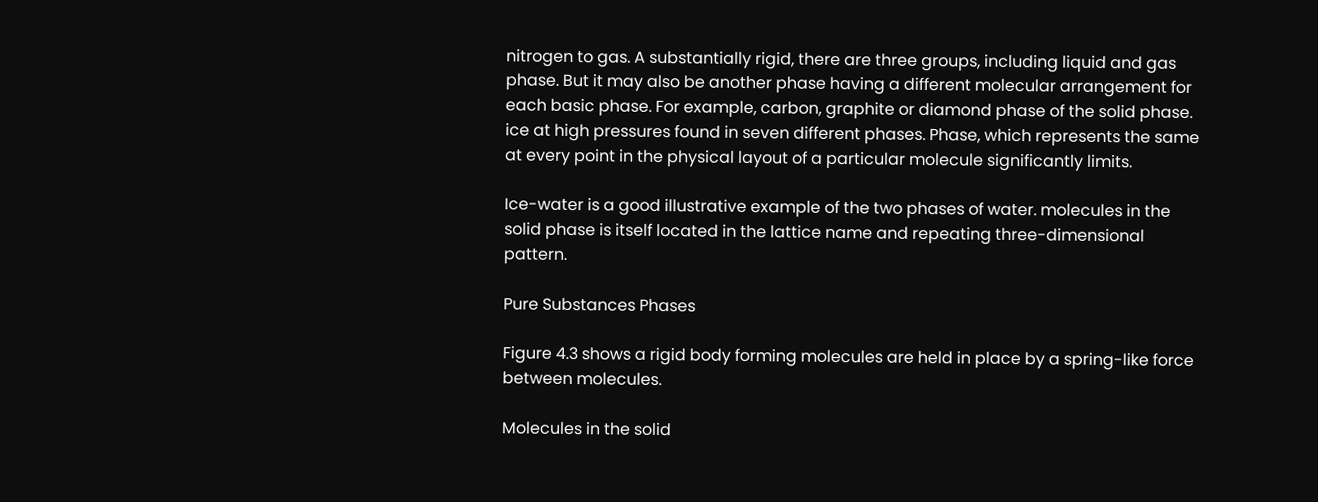nitrogen to gas. A substantially rigid, there are three groups, including liquid and gas phase. But it may also be another phase having a different molecular arrangement for each basic phase. For example, carbon, graphite or diamond phase of the solid phase. ice at high pressures found in seven different phases. Phase, which represents the same at every point in the physical layout of a particular molecule significantly limits.

Ice-water is a good illustrative example of the two phases of water. molecules in the solid phase is itself located in the lattice name and repeating three-dimensional pattern.

Pure Substances Phases

Figure 4.3 shows a rigid body forming molecules are held in place by a spring-like force between molecules.

Molecules in the solid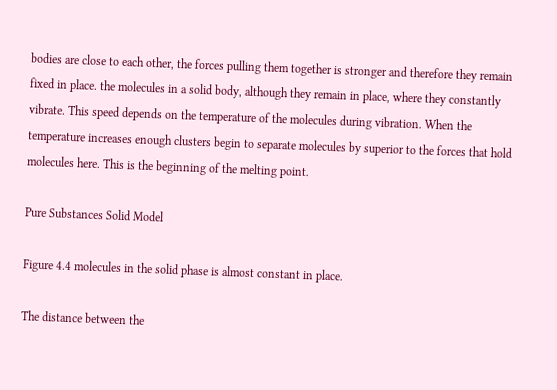bodies are close to each other, the forces pulling them together is stronger and therefore they remain fixed in place. the molecules in a solid body, although they remain in place, where they constantly vibrate. This speed depends on the temperature of the molecules during vibration. When the temperature increases enough clusters begin to separate molecules by superior to the forces that hold molecules here. This is the beginning of the melting point.

Pure Substances Solid Model

Figure 4.4 molecules in the solid phase is almost constant in place.

The distance between the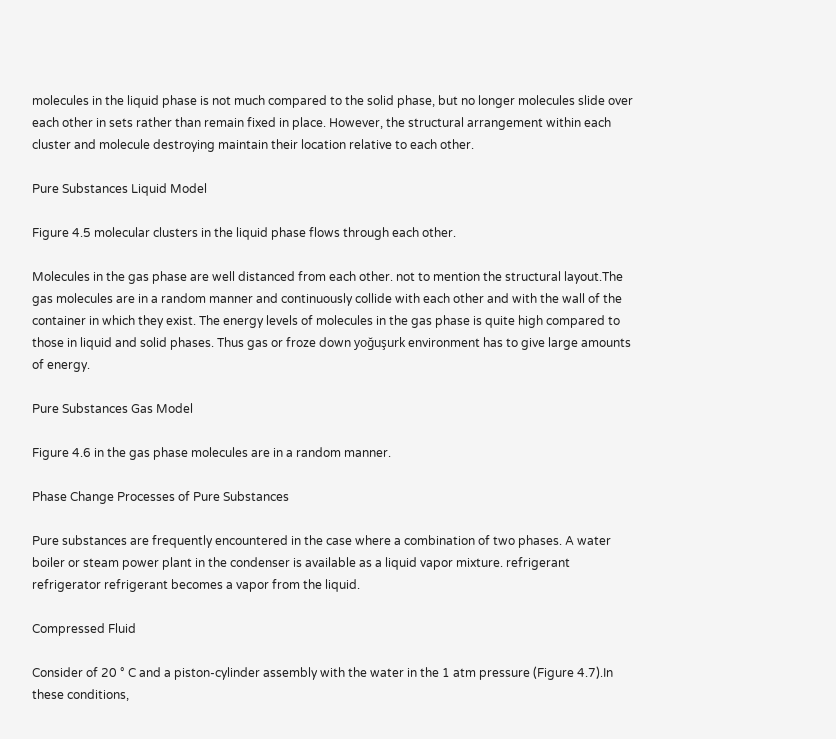molecules in the liquid phase is not much compared to the solid phase, but no longer molecules slide over each other in sets rather than remain fixed in place. However, the structural arrangement within each cluster and molecule destroying maintain their location relative to each other.

Pure Substances Liquid Model

Figure 4.5 molecular clusters in the liquid phase flows through each other.

Molecules in the gas phase are well distanced from each other. not to mention the structural layout.The gas molecules are in a random manner and continuously collide with each other and with the wall of the container in which they exist. The energy levels of molecules in the gas phase is quite high compared to those in liquid and solid phases. Thus gas or froze down yoğuşurk environment has to give large amounts of energy.

Pure Substances Gas Model

Figure 4.6 in the gas phase molecules are in a random manner.

Phase Change Processes of Pure Substances

Pure substances are frequently encountered in the case where a combination of two phases. A water boiler or steam power plant in the condenser is available as a liquid vapor mixture. refrigerant refrigerator refrigerant becomes a vapor from the liquid.

Compressed Fluid

Consider of 20 ° C and a piston-cylinder assembly with the water in the 1 atm pressure (Figure 4.7).In these conditions,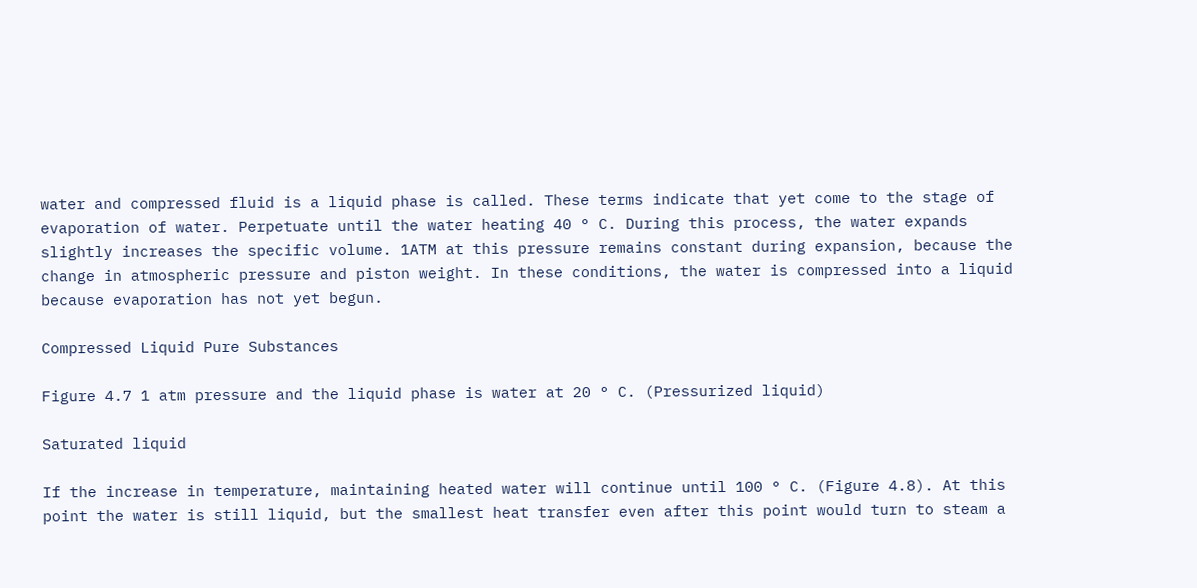water and compressed fluid is a liquid phase is called. These terms indicate that yet come to the stage of evaporation of water. Perpetuate until the water heating 40 ° C. During this process, the water expands slightly increases the specific volume. 1ATM at this pressure remains constant during expansion, because the change in atmospheric pressure and piston weight. In these conditions, the water is compressed into a liquid because evaporation has not yet begun.

Compressed Liquid Pure Substances

Figure 4.7 1 atm pressure and the liquid phase is water at 20 ° C. (Pressurized liquid)

Saturated liquid

If the increase in temperature, maintaining heated water will continue until 100 ° C. (Figure 4.8). At this point the water is still liquid, but the smallest heat transfer even after this point would turn to steam a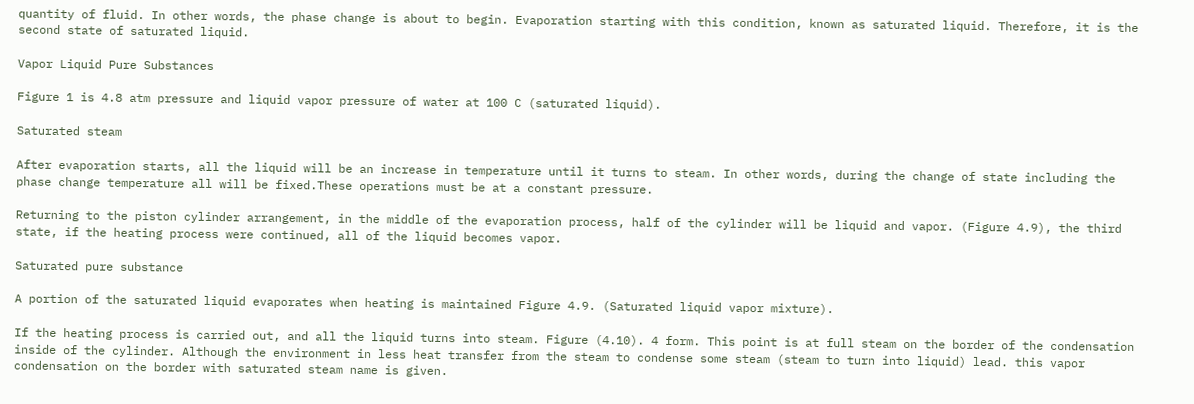quantity of fluid. In other words, the phase change is about to begin. Evaporation starting with this condition, known as saturated liquid. Therefore, it is the second state of saturated liquid.

Vapor Liquid Pure Substances

Figure 1 is 4.8 atm pressure and liquid vapor pressure of water at 100 C (saturated liquid).

Saturated steam

After evaporation starts, all the liquid will be an increase in temperature until it turns to steam. In other words, during the change of state including the phase change temperature all will be fixed.These operations must be at a constant pressure.

Returning to the piston cylinder arrangement, in the middle of the evaporation process, half of the cylinder will be liquid and vapor. (Figure 4.9), the third state, if the heating process were continued, all of the liquid becomes vapor.

Saturated pure substance

A portion of the saturated liquid evaporates when heating is maintained Figure 4.9. (Saturated liquid vapor mixture).

If the heating process is carried out, and all the liquid turns into steam. Figure (4.10). 4 form. This point is at full steam on the border of the condensation inside of the cylinder. Although the environment in less heat transfer from the steam to condense some steam (steam to turn into liquid) lead. this vapor condensation on the border with saturated steam name is given.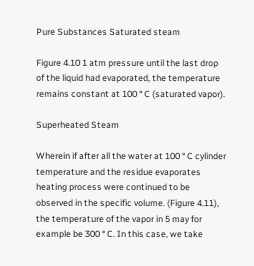Pure Substances Saturated steam

Figure 4.10 1 atm pressure until the last drop of the liquid had evaporated, the temperature remains constant at 100 ° C (saturated vapor).

Superheated Steam

Wherein if after all the water at 100 ° C cylinder temperature and the residue evaporates heating process were continued to be observed in the specific volume. (Figure 4.11), the temperature of the vapor in 5 may for example be 300 ° C. In this case, we take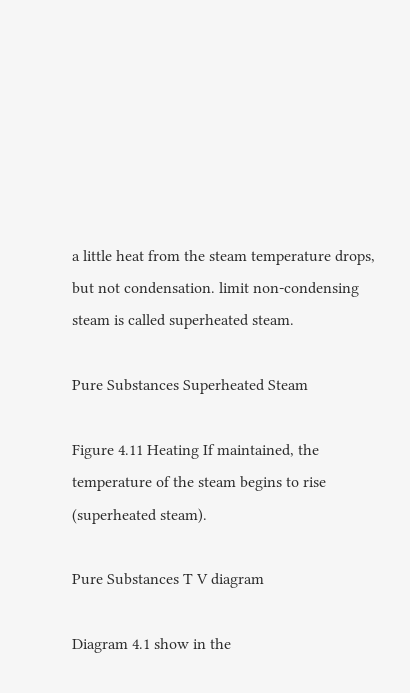a little heat from the steam temperature drops, but not condensation. limit non-condensing steam is called superheated steam.

Pure Substances Superheated Steam

Figure 4.11 Heating If maintained, the temperature of the steam begins to rise (superheated steam).

Pure Substances T V diagram

Diagram 4.1 show in the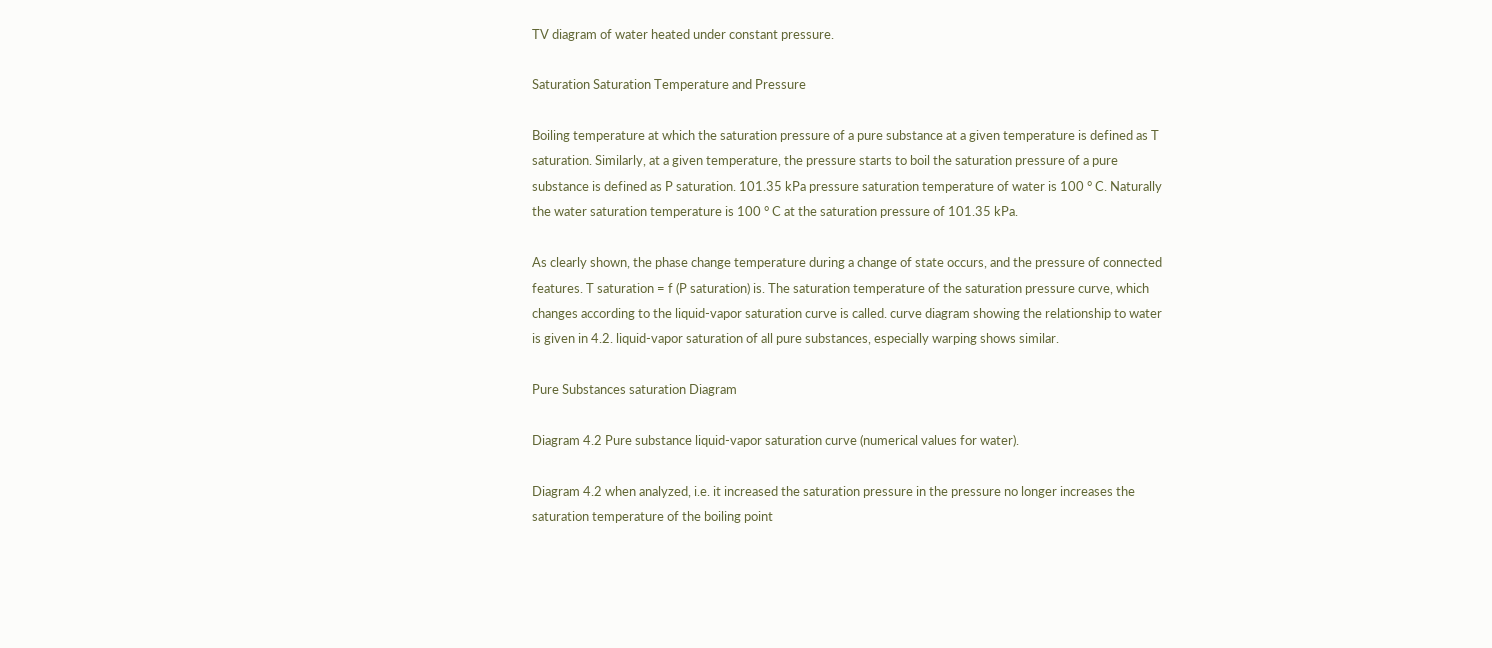TV diagram of water heated under constant pressure.

Saturation Saturation Temperature and Pressure

Boiling temperature at which the saturation pressure of a pure substance at a given temperature is defined as T saturation. Similarly, at a given temperature, the pressure starts to boil the saturation pressure of a pure substance is defined as P saturation. 101.35 kPa pressure saturation temperature of water is 100 ° C. Naturally the water saturation temperature is 100 ° C at the saturation pressure of 101.35 kPa.

As clearly shown, the phase change temperature during a change of state occurs, and the pressure of connected features. T saturation = f (P saturation) is. The saturation temperature of the saturation pressure curve, which changes according to the liquid-vapor saturation curve is called. curve diagram showing the relationship to water is given in 4.2. liquid-vapor saturation of all pure substances, especially warping shows similar.

Pure Substances saturation Diagram

Diagram 4.2 Pure substance liquid-vapor saturation curve (numerical values for water).

Diagram 4.2 when analyzed, i.e. it increased the saturation pressure in the pressure no longer increases the saturation temperature of the boiling point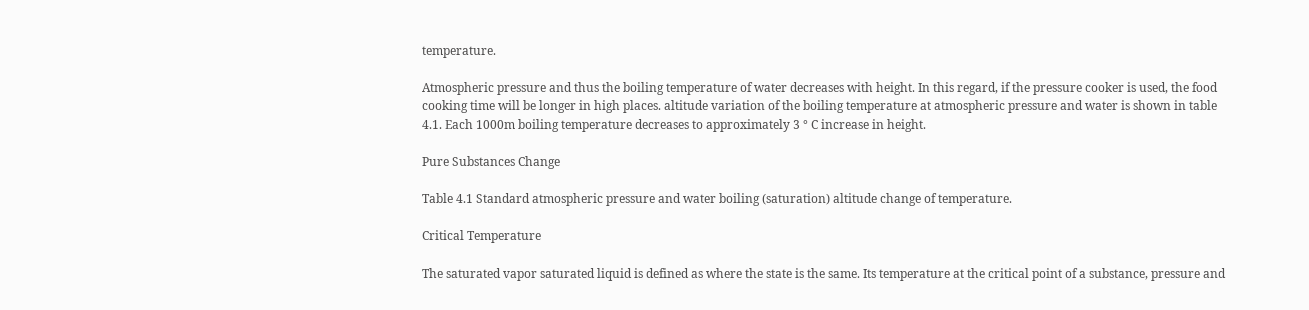temperature.

Atmospheric pressure and thus the boiling temperature of water decreases with height. In this regard, if the pressure cooker is used, the food cooking time will be longer in high places. altitude variation of the boiling temperature at atmospheric pressure and water is shown in table 4.1. Each 1000m boiling temperature decreases to approximately 3 ° C increase in height.

Pure Substances Change

Table 4.1 Standard atmospheric pressure and water boiling (saturation) altitude change of temperature.

Critical Temperature

The saturated vapor saturated liquid is defined as where the state is the same. Its temperature at the critical point of a substance, pressure and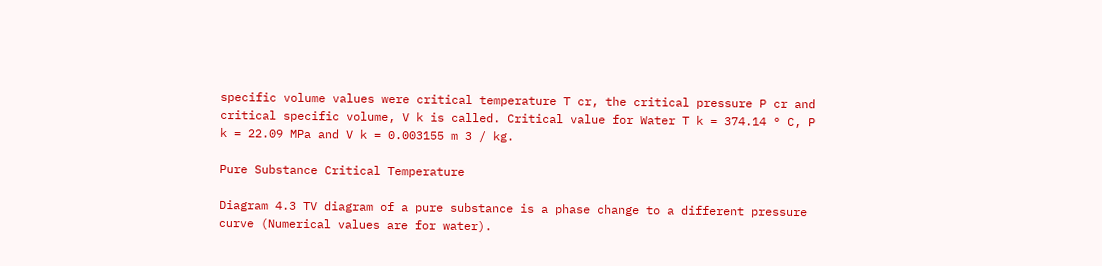specific volume values were critical temperature T cr, the critical pressure P cr and critical specific volume, V k is called. Critical value for Water T k = 374.14 ° C, P k = 22.09 MPa and V k = 0.003155 m 3 / kg.

Pure Substance Critical Temperature

Diagram 4.3 TV diagram of a pure substance is a phase change to a different pressure curve (Numerical values are for water).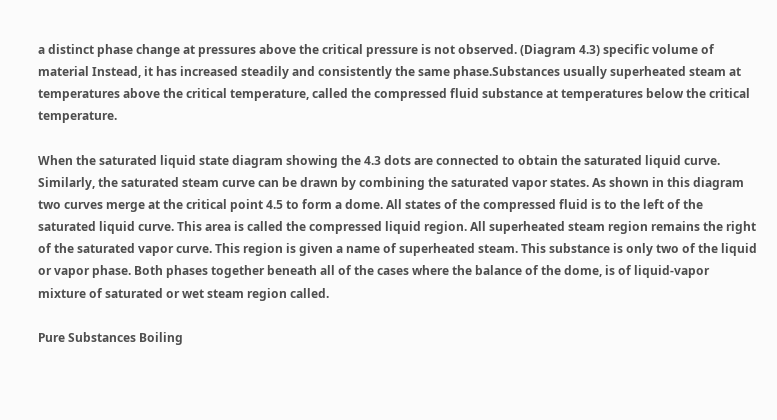a distinct phase change at pressures above the critical pressure is not observed. (Diagram 4.3) specific volume of material Instead, it has increased steadily and consistently the same phase.Substances usually superheated steam at temperatures above the critical temperature, called the compressed fluid substance at temperatures below the critical temperature.

When the saturated liquid state diagram showing the 4.3 dots are connected to obtain the saturated liquid curve. Similarly, the saturated steam curve can be drawn by combining the saturated vapor states. As shown in this diagram two curves merge at the critical point 4.5 to form a dome. All states of the compressed fluid is to the left of the saturated liquid curve. This area is called the compressed liquid region. All superheated steam region remains the right of the saturated vapor curve. This region is given a name of superheated steam. This substance is only two of the liquid or vapor phase. Both phases together beneath all of the cases where the balance of the dome, is of liquid-vapor mixture of saturated or wet steam region called.

Pure Substances Boiling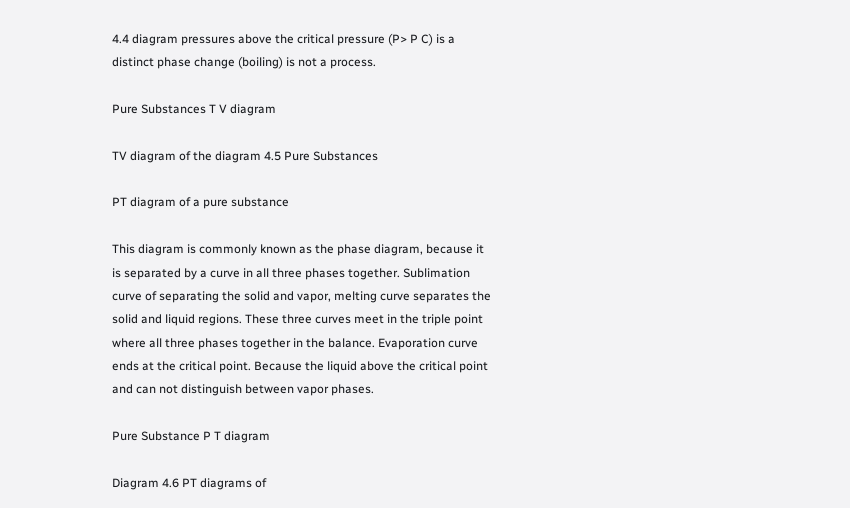4.4 diagram pressures above the critical pressure (P> P C) is a distinct phase change (boiling) is not a process.

Pure Substances T V diagram

TV diagram of the diagram 4.5 Pure Substances

PT diagram of a pure substance

This diagram is commonly known as the phase diagram, because it is separated by a curve in all three phases together. Sublimation curve of separating the solid and vapor, melting curve separates the solid and liquid regions. These three curves meet in the triple point where all three phases together in the balance. Evaporation curve ends at the critical point. Because the liquid above the critical point and can not distinguish between vapor phases.

Pure Substance P T diagram

Diagram 4.6 PT diagrams of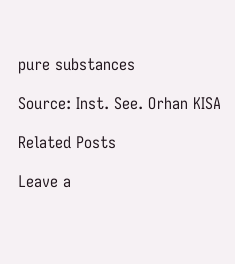pure substances

Source: Inst. See. Orhan KISA

Related Posts

Leave a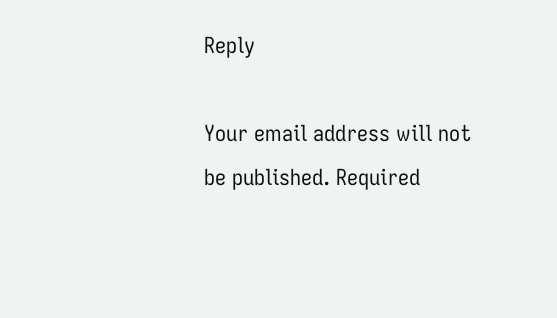Reply

Your email address will not be published. Required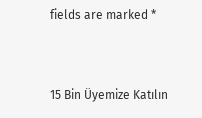fields are marked *


15 Bin Üyemize Katılın